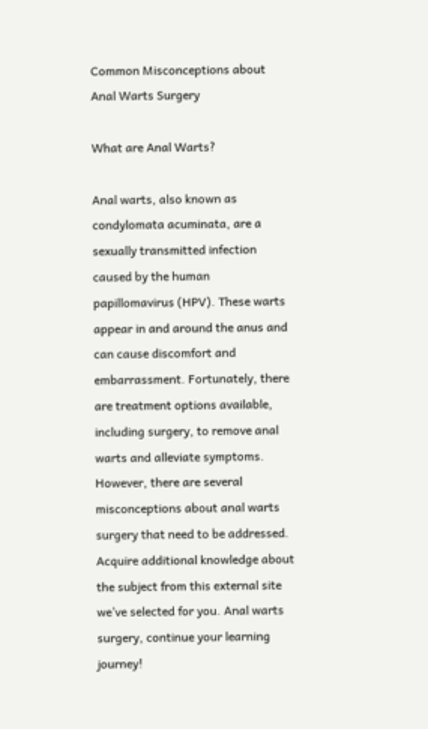Common Misconceptions about Anal Warts Surgery

What are Anal Warts?

Anal warts, also known as condylomata acuminata, are a sexually transmitted infection caused by the human papillomavirus (HPV). These warts appear in and around the anus and can cause discomfort and embarrassment. Fortunately, there are treatment options available, including surgery, to remove anal warts and alleviate symptoms. However, there are several misconceptions about anal warts surgery that need to be addressed. Acquire additional knowledge about the subject from this external site we’ve selected for you. Anal warts surgery, continue your learning journey!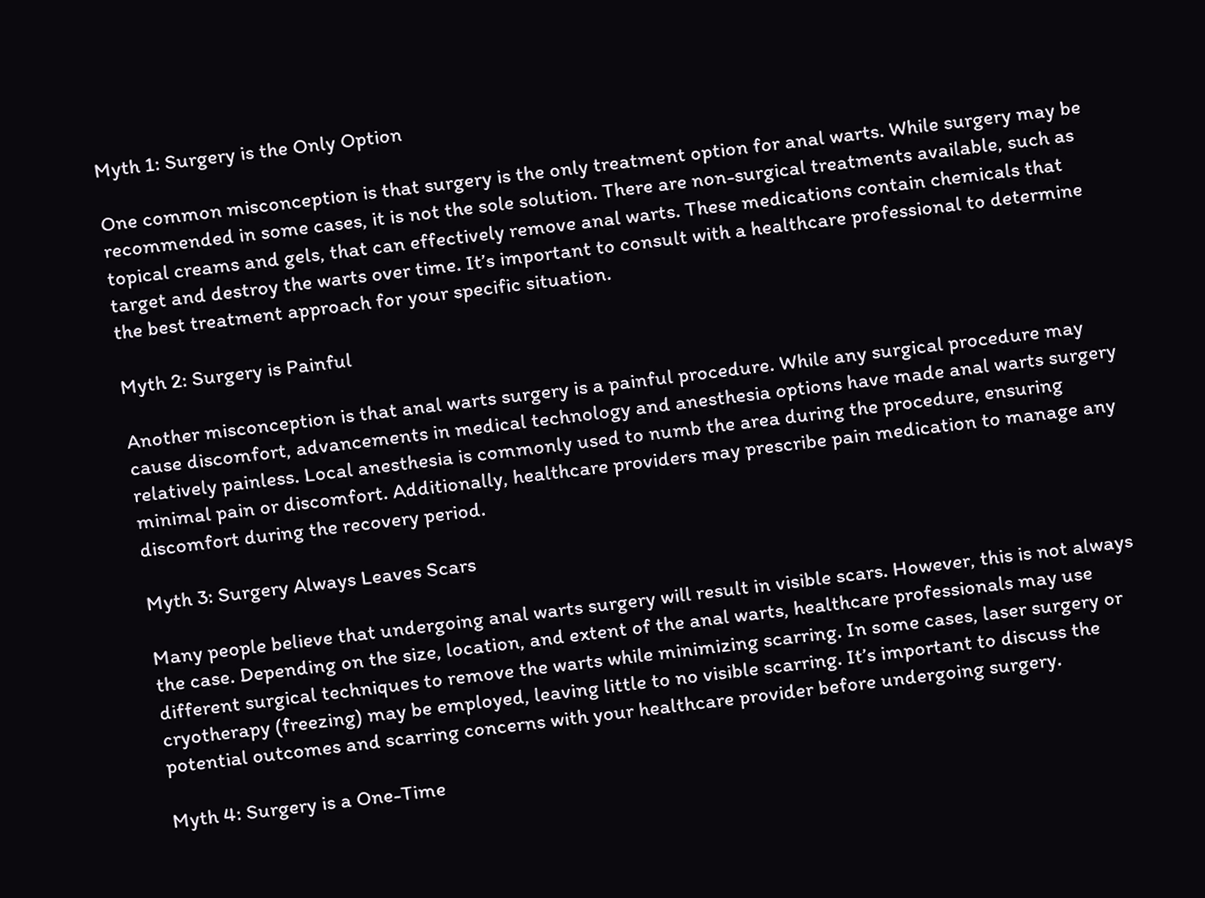Myth 1: Surgery is the Only Option

One common misconception is that surgery is the only treatment option for anal warts. While surgery may be recommended in some cases, it is not the sole solution. There are non-surgical treatments available, such as topical creams and gels, that can effectively remove anal warts. These medications contain chemicals that target and destroy the warts over time. It’s important to consult with a healthcare professional to determine the best treatment approach for your specific situation.

Myth 2: Surgery is Painful

Another misconception is that anal warts surgery is a painful procedure. While any surgical procedure may cause discomfort, advancements in medical technology and anesthesia options have made anal warts surgery relatively painless. Local anesthesia is commonly used to numb the area during the procedure, ensuring minimal pain or discomfort. Additionally, healthcare providers may prescribe pain medication to manage any discomfort during the recovery period.

Myth 3: Surgery Always Leaves Scars

Many people believe that undergoing anal warts surgery will result in visible scars. However, this is not always the case. Depending on the size, location, and extent of the anal warts, healthcare professionals may use different surgical techniques to remove the warts while minimizing scarring. In some cases, laser surgery or cryotherapy (freezing) may be employed, leaving little to no visible scarring. It’s important to discuss the potential outcomes and scarring concerns with your healthcare provider before undergoing surgery.

Myth 4: Surgery is a One-Time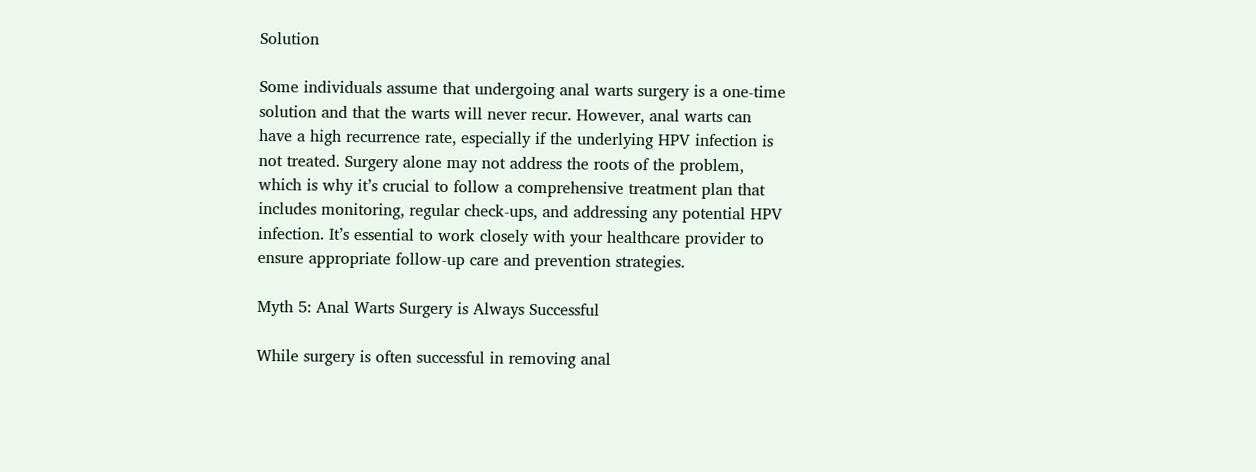Solution

Some individuals assume that undergoing anal warts surgery is a one-time solution and that the warts will never recur. However, anal warts can have a high recurrence rate, especially if the underlying HPV infection is not treated. Surgery alone may not address the roots of the problem, which is why it’s crucial to follow a comprehensive treatment plan that includes monitoring, regular check-ups, and addressing any potential HPV infection. It’s essential to work closely with your healthcare provider to ensure appropriate follow-up care and prevention strategies.

Myth 5: Anal Warts Surgery is Always Successful

While surgery is often successful in removing anal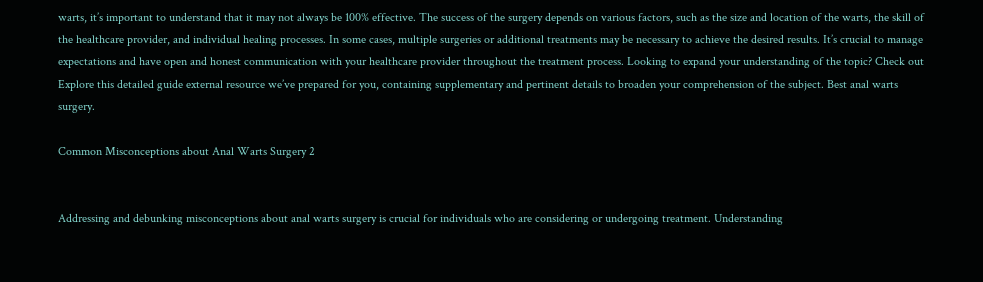warts, it’s important to understand that it may not always be 100% effective. The success of the surgery depends on various factors, such as the size and location of the warts, the skill of the healthcare provider, and individual healing processes. In some cases, multiple surgeries or additional treatments may be necessary to achieve the desired results. It’s crucial to manage expectations and have open and honest communication with your healthcare provider throughout the treatment process. Looking to expand your understanding of the topic? Check out Explore this detailed guide external resource we’ve prepared for you, containing supplementary and pertinent details to broaden your comprehension of the subject. Best anal warts surgery.

Common Misconceptions about Anal Warts Surgery 2


Addressing and debunking misconceptions about anal warts surgery is crucial for individuals who are considering or undergoing treatment. Understanding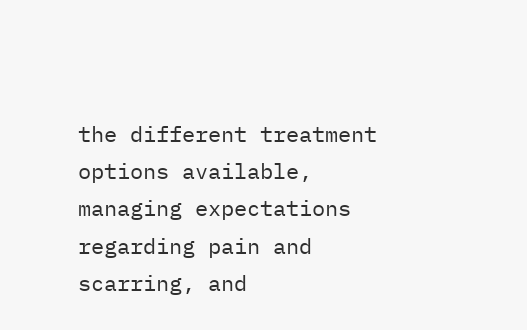the different treatment options available, managing expectations regarding pain and scarring, and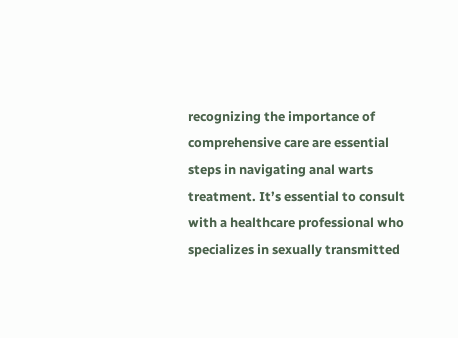recognizing the importance of comprehensive care are essential steps in navigating anal warts treatment. It’s essential to consult with a healthcare professional who specializes in sexually transmitted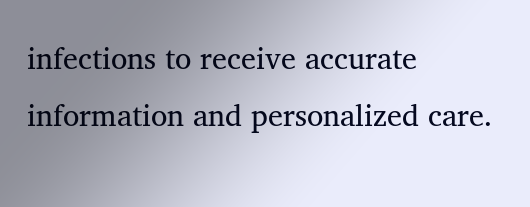infections to receive accurate information and personalized care.